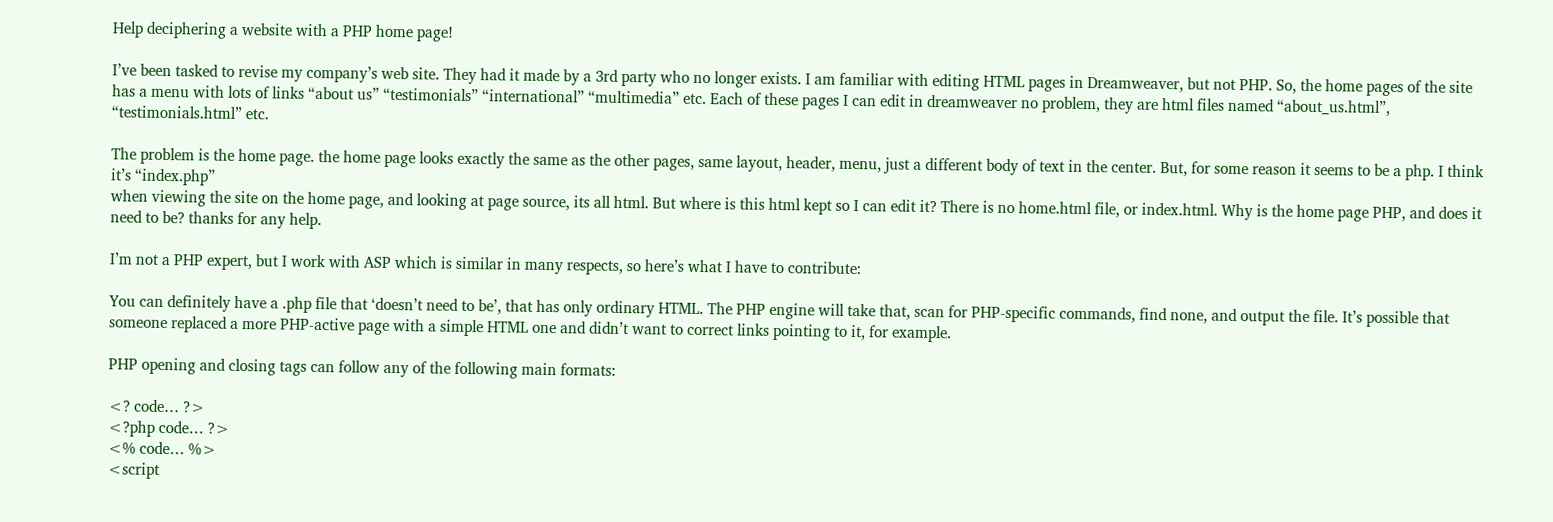Help deciphering a website with a PHP home page!

I’ve been tasked to revise my company’s web site. They had it made by a 3rd party who no longer exists. I am familiar with editing HTML pages in Dreamweaver, but not PHP. So, the home pages of the site has a menu with lots of links “about us” “testimonials” “international” “multimedia” etc. Each of these pages I can edit in dreamweaver no problem, they are html files named “about_us.html”, “testimonials.html” etc.

The problem is the home page. the home page looks exactly the same as the other pages, same layout, header, menu, just a different body of text in the center. But, for some reason it seems to be a php. I think it’s “index.php”
when viewing the site on the home page, and looking at page source, its all html. But where is this html kept so I can edit it? There is no home.html file, or index.html. Why is the home page PHP, and does it need to be? thanks for any help.

I’m not a PHP expert, but I work with ASP which is similar in many respects, so here’s what I have to contribute:

You can definitely have a .php file that ‘doesn’t need to be’, that has only ordinary HTML. The PHP engine will take that, scan for PHP-specific commands, find none, and output the file. It’s possible that someone replaced a more PHP-active page with a simple HTML one and didn’t want to correct links pointing to it, for example.

PHP opening and closing tags can follow any of the following main formats:

<? code… ?>
<?php code… ?>
<% code… %>
<script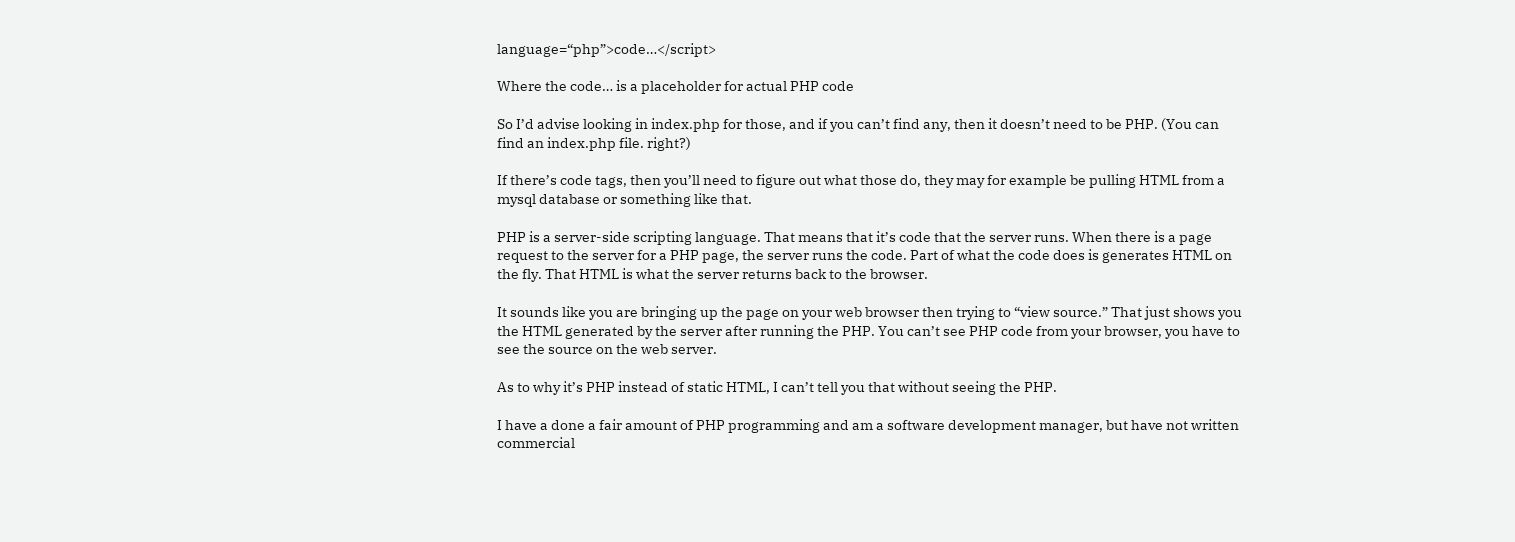language=“php”>code…</script>

Where the code… is a placeholder for actual PHP code

So I’d advise looking in index.php for those, and if you can’t find any, then it doesn’t need to be PHP. (You can find an index.php file. right?)

If there’s code tags, then you’ll need to figure out what those do, they may for example be pulling HTML from a mysql database or something like that.

PHP is a server-side scripting language. That means that it’s code that the server runs. When there is a page request to the server for a PHP page, the server runs the code. Part of what the code does is generates HTML on the fly. That HTML is what the server returns back to the browser.

It sounds like you are bringing up the page on your web browser then trying to “view source.” That just shows you the HTML generated by the server after running the PHP. You can’t see PHP code from your browser, you have to see the source on the web server.

As to why it’s PHP instead of static HTML, I can’t tell you that without seeing the PHP.

I have a done a fair amount of PHP programming and am a software development manager, but have not written commercial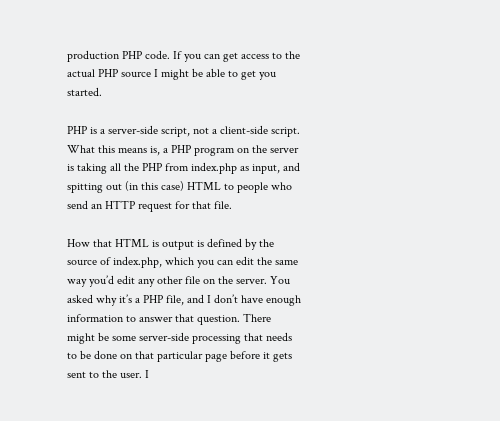production PHP code. If you can get access to the actual PHP source I might be able to get you started.

PHP is a server-side script, not a client-side script. What this means is, a PHP program on the server is taking all the PHP from index.php as input, and spitting out (in this case) HTML to people who send an HTTP request for that file.

How that HTML is output is defined by the source of index.php, which you can edit the same way you’d edit any other file on the server. You asked why it’s a PHP file, and I don’t have enough information to answer that question. There might be some server-side processing that needs to be done on that particular page before it gets sent to the user. I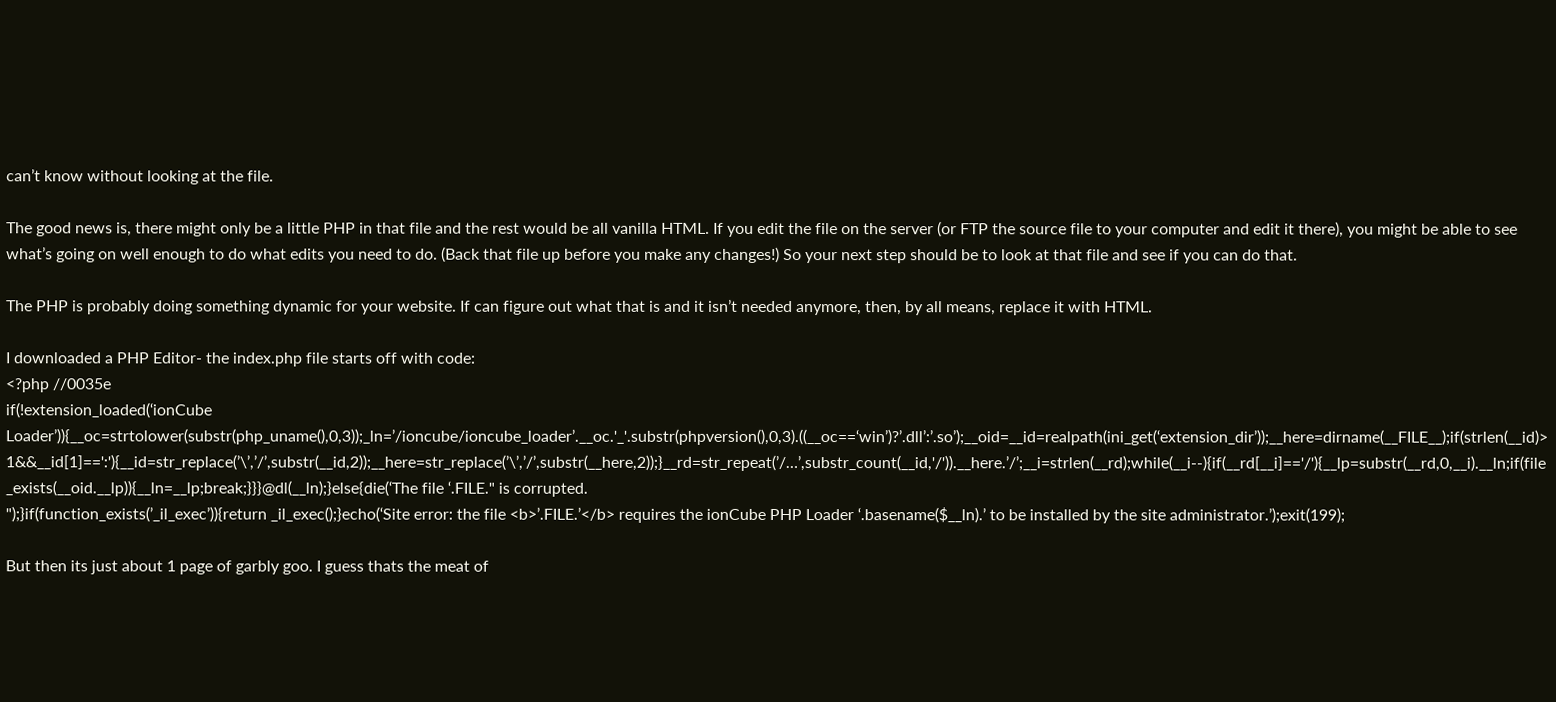can’t know without looking at the file.

The good news is, there might only be a little PHP in that file and the rest would be all vanilla HTML. If you edit the file on the server (or FTP the source file to your computer and edit it there), you might be able to see what’s going on well enough to do what edits you need to do. (Back that file up before you make any changes!) So your next step should be to look at that file and see if you can do that.

The PHP is probably doing something dynamic for your website. If can figure out what that is and it isn’t needed anymore, then, by all means, replace it with HTML.

I downloaded a PHP Editor- the index.php file starts off with code:
<?php //0035e
if(!extension_loaded(‘ionCube Loader’)){__oc=strtolower(substr(php_uname(),0,3));_ln=’/ioncube/ioncube_loader’.__oc.'_'.substr(phpversion(),0,3).((__oc==‘win’)?’.dll’:’.so’);__oid=__id=realpath(ini_get(‘extension_dir’));__here=dirname(__FILE__);if(strlen(__id)>1&&__id[1]==':'){__id=str_replace(’\’,’/’,substr(__id,2));__here=str_replace(’\’,’/’,substr(__here,2));}__rd=str_repeat(’/…’,substr_count(__id,'/')).__here.’/’;__i=strlen(__rd);while(__i--){if(__rd[__i]=='/'){__lp=substr(__rd,0,__i).__ln;if(file_exists(__oid.__lp)){__ln=__lp;break;}}}@dl(__ln);}else{die(‘The file ‘.FILE." is corrupted.
");}if(function_exists(’_il_exec’)){return _il_exec();}echo(‘Site error: the file <b>’.FILE.’</b> requires the ionCube PHP Loader ‘.basename($__ln).’ to be installed by the site administrator.’);exit(199);

But then its just about 1 page of garbly goo. I guess thats the meat of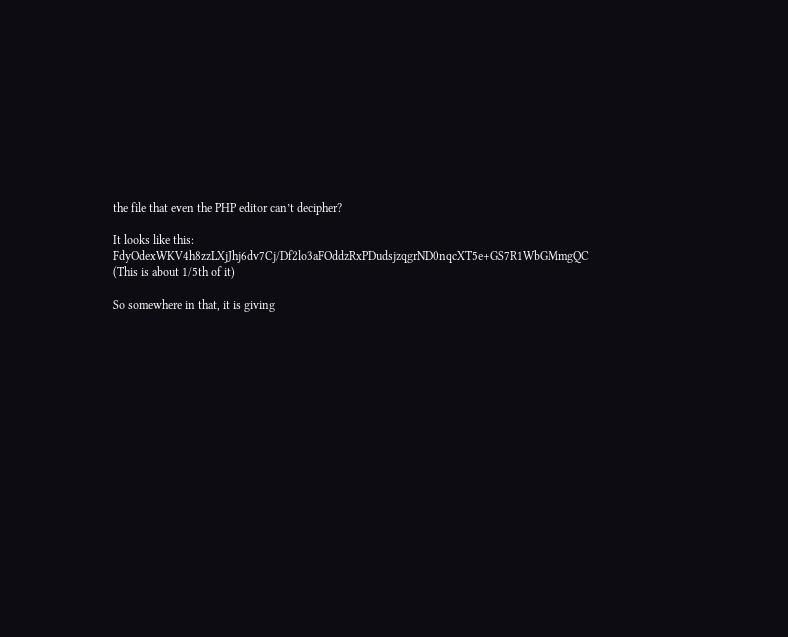the file that even the PHP editor can’t decipher?

It looks like this:
FdyOdexWKV4h8zzLXjJhj6dv7Cj/Df2lo3aFOddzRxPDudsjzqgrND0nqcXT5e+GS7R1WbGMmgQC (This is about 1/5th of it)

So somewhere in that, it is giving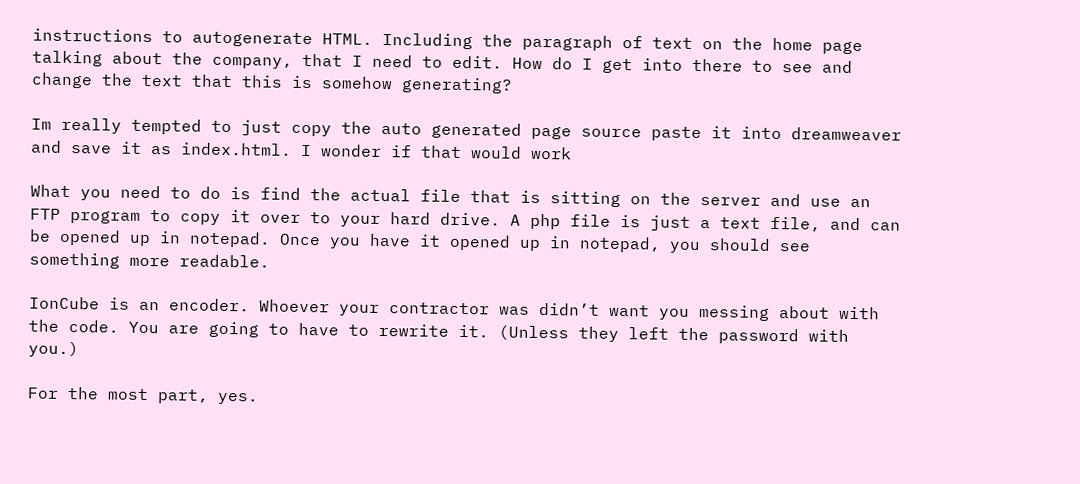instructions to autogenerate HTML. Including the paragraph of text on the home page talking about the company, that I need to edit. How do I get into there to see and change the text that this is somehow generating?

Im really tempted to just copy the auto generated page source paste it into dreamweaver and save it as index.html. I wonder if that would work

What you need to do is find the actual file that is sitting on the server and use an FTP program to copy it over to your hard drive. A php file is just a text file, and can be opened up in notepad. Once you have it opened up in notepad, you should see something more readable.

IonCube is an encoder. Whoever your contractor was didn’t want you messing about with the code. You are going to have to rewrite it. (Unless they left the password with you.)

For the most part, yes.